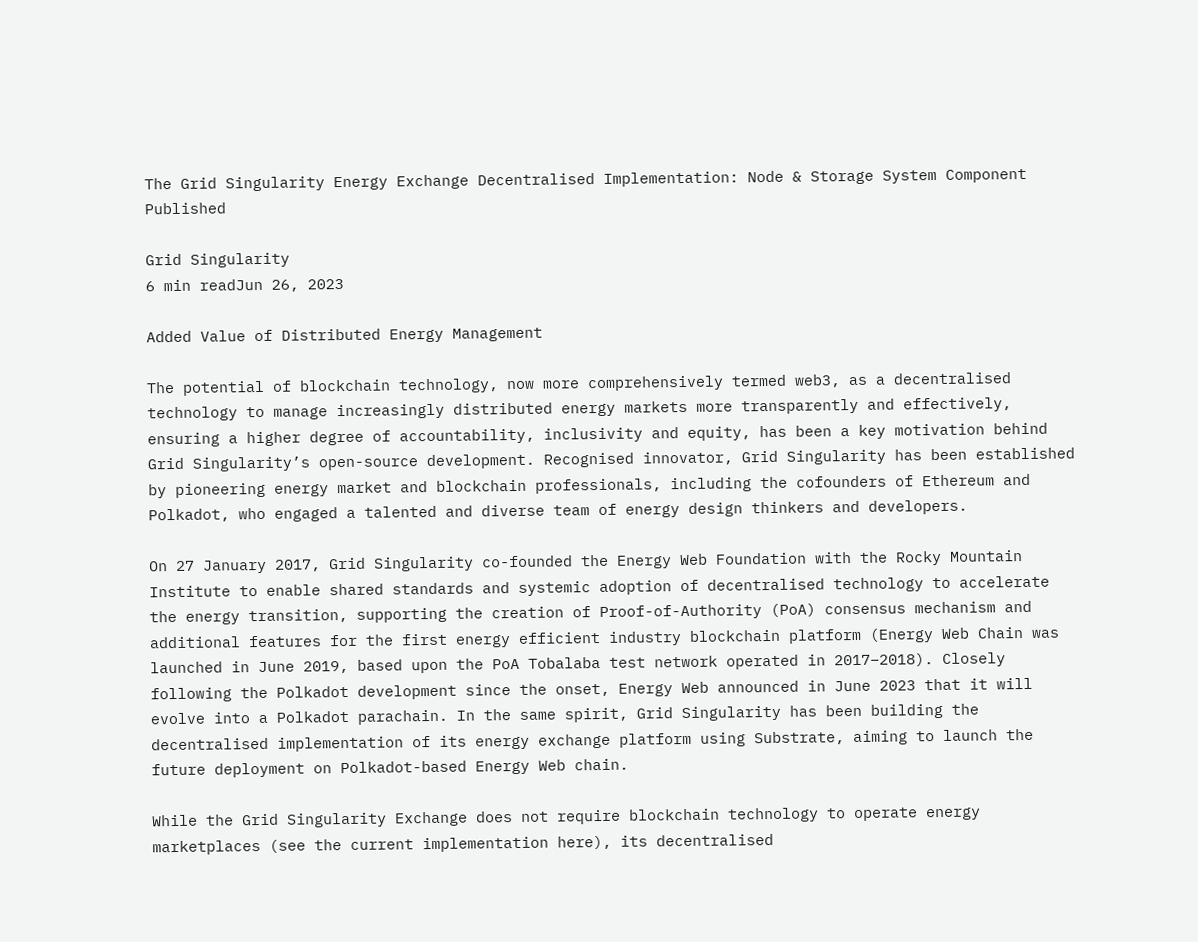The Grid Singularity Energy Exchange Decentralised Implementation: Node & Storage System Component Published

Grid Singularity
6 min readJun 26, 2023

Added Value of Distributed Energy Management

The potential of blockchain technology, now more comprehensively termed web3, as a decentralised technology to manage increasingly distributed energy markets more transparently and effectively, ensuring a higher degree of accountability, inclusivity and equity, has been a key motivation behind Grid Singularity’s open-source development. Recognised innovator, Grid Singularity has been established by pioneering energy market and blockchain professionals, including the cofounders of Ethereum and Polkadot, who engaged a talented and diverse team of energy design thinkers and developers.

On 27 January 2017, Grid Singularity co-founded the Energy Web Foundation with the Rocky Mountain Institute to enable shared standards and systemic adoption of decentralised technology to accelerate the energy transition, supporting the creation of Proof-of-Authority (PoA) consensus mechanism and additional features for the first energy efficient industry blockchain platform (Energy Web Chain was launched in June 2019, based upon the PoA Tobalaba test network operated in 2017–2018). Closely following the Polkadot development since the onset, Energy Web announced in June 2023 that it will evolve into a Polkadot parachain. In the same spirit, Grid Singularity has been building the decentralised implementation of its energy exchange platform using Substrate, aiming to launch the future deployment on Polkadot-based Energy Web chain.

While the Grid Singularity Exchange does not require blockchain technology to operate energy marketplaces (see the current implementation here), its decentralised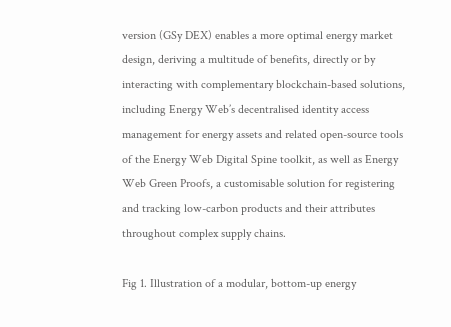version (GSy DEX) enables a more optimal energy market design, deriving a multitude of benefits, directly or by interacting with complementary blockchain-based solutions, including Energy Web’s decentralised identity access management for energy assets and related open-source tools of the Energy Web Digital Spine toolkit, as well as Energy Web Green Proofs, a customisable solution for registering and tracking low-carbon products and their attributes throughout complex supply chains.

Fig 1. Illustration of a modular, bottom-up energy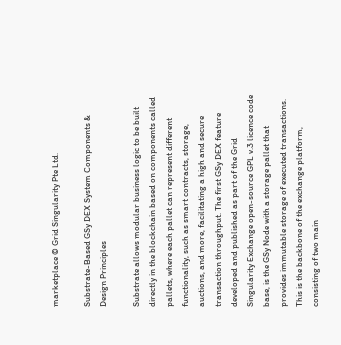marketplace © Grid Singularity Pte Ltd.

Substrate-Based GSy DEX System Components & Design Principles

Substrate allows modular business logic to be built directly in the blockchain based on components called pallets, where each pallet can represent different functionality, such as smart contracts, storage, auctions, and more, facilitating a high and secure transaction throughput. The first GSy DEX feature developed and published as part of the Grid Singularity Exchange open-source GPL v.3 licence code base, is the GSy Node with a storage pallet that provides immutable storage of executed transactions. This is the backbone of the exchange platform, consisting of two main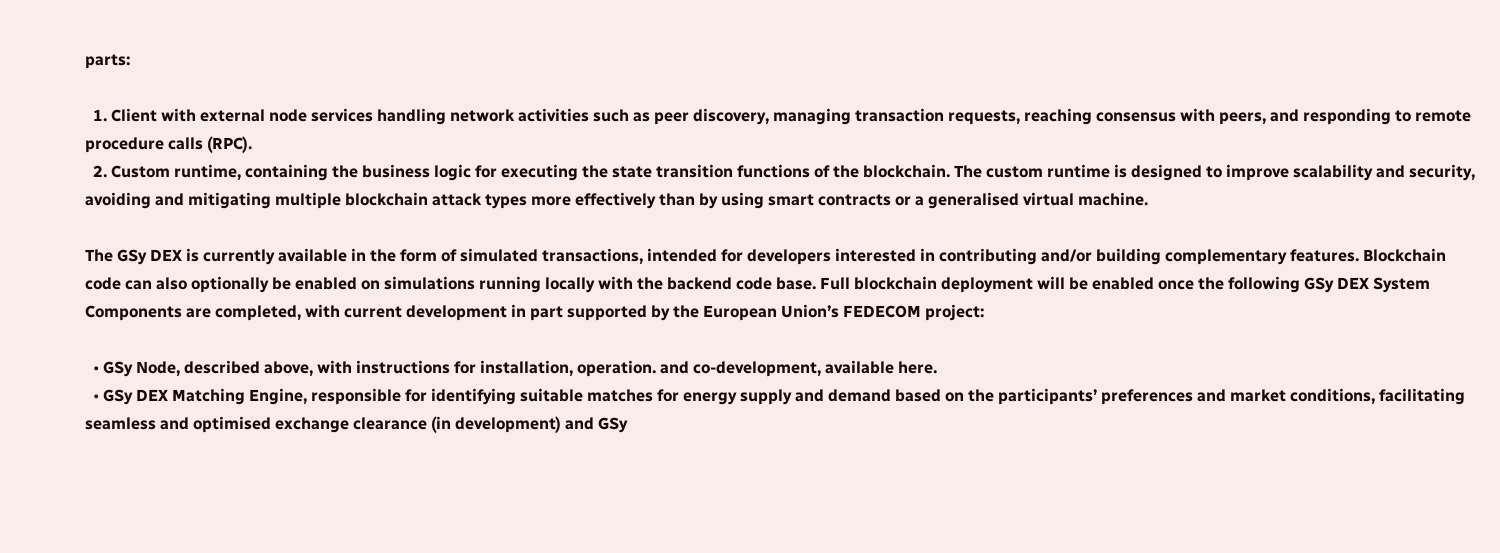parts:

  1. Client with external node services handling network activities such as peer discovery, managing transaction requests, reaching consensus with peers, and responding to remote procedure calls (RPC).
  2. Custom runtime, containing the business logic for executing the state transition functions of the blockchain. The custom runtime is designed to improve scalability and security, avoiding and mitigating multiple blockchain attack types more effectively than by using smart contracts or a generalised virtual machine.

The GSy DEX is currently available in the form of simulated transactions, intended for developers interested in contributing and/or building complementary features. Blockchain code can also optionally be enabled on simulations running locally with the backend code base. Full blockchain deployment will be enabled once the following GSy DEX System Components are completed, with current development in part supported by the European Union’s FEDECOM project:

  • GSy Node, described above, with instructions for installation, operation. and co-development, available here.
  • GSy DEX Matching Engine, responsible for identifying suitable matches for energy supply and demand based on the participants’ preferences and market conditions, facilitating seamless and optimised exchange clearance (in development) and GSy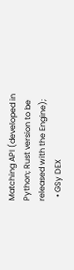Matching API (developed in Python; Rust version to be released with the Engine);
  • GSy DEX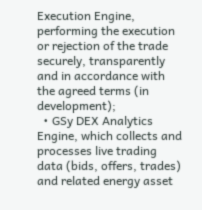Execution Engine, performing the execution or rejection of the trade securely, transparently and in accordance with the agreed terms (in development);
  • GSy DEX Analytics Engine, which collects and processes live trading data (bids, offers, trades) and related energy asset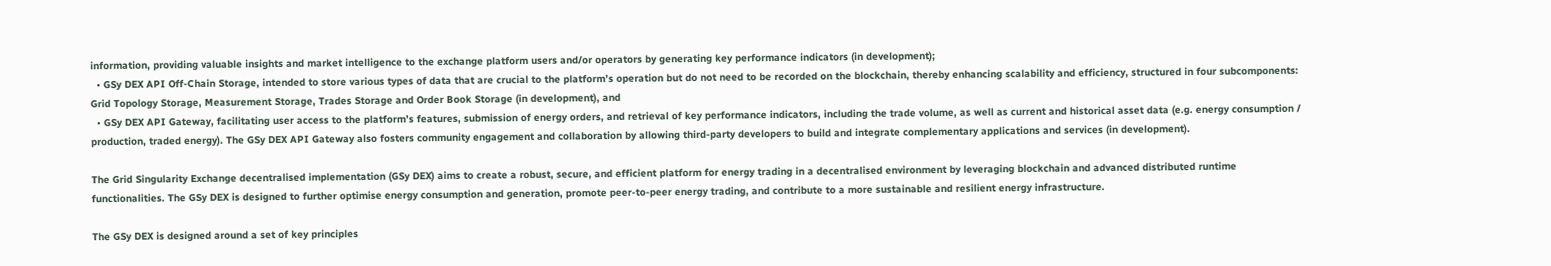information, providing valuable insights and market intelligence to the exchange platform users and/or operators by generating key performance indicators (in development);
  • GSy DEX API Off-Chain Storage, intended to store various types of data that are crucial to the platform’s operation but do not need to be recorded on the blockchain, thereby enhancing scalability and efficiency, structured in four subcomponents: Grid Topology Storage, Measurement Storage, Trades Storage and Order Book Storage (in development), and
  • GSy DEX API Gateway, facilitating user access to the platform’s features, submission of energy orders, and retrieval of key performance indicators, including the trade volume, as well as current and historical asset data (e.g. energy consumption / production, traded energy). The GSy DEX API Gateway also fosters community engagement and collaboration by allowing third-party developers to build and integrate complementary applications and services (in development).

The Grid Singularity Exchange decentralised implementation (GSy DEX) aims to create a robust, secure, and efficient platform for energy trading in a decentralised environment by leveraging blockchain and advanced distributed runtime functionalities. The GSy DEX is designed to further optimise energy consumption and generation, promote peer-to-peer energy trading, and contribute to a more sustainable and resilient energy infrastructure.

The GSy DEX is designed around a set of key principles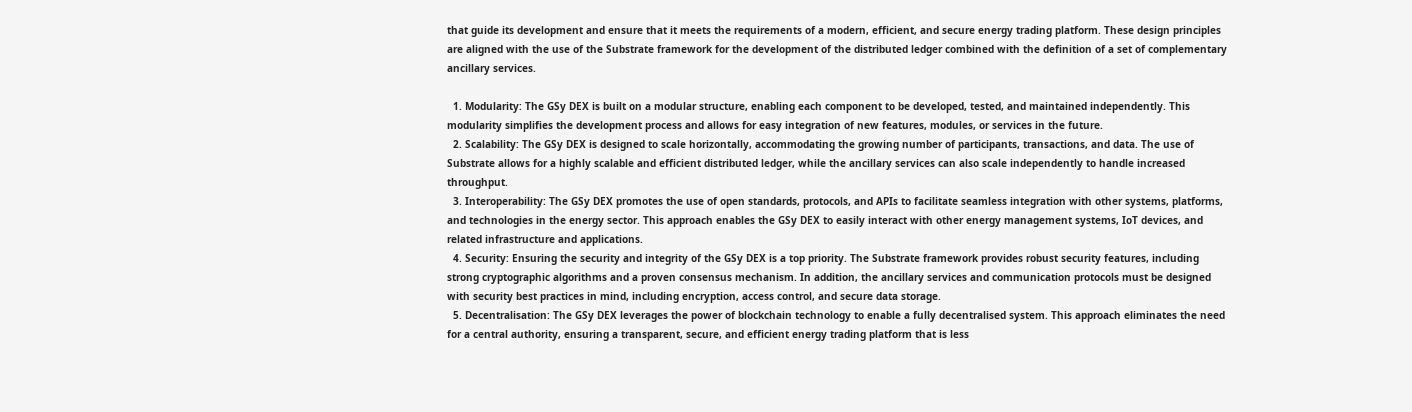that guide its development and ensure that it meets the requirements of a modern, efficient, and secure energy trading platform. These design principles are aligned with the use of the Substrate framework for the development of the distributed ledger combined with the definition of a set of complementary ancillary services.

  1. Modularity: The GSy DEX is built on a modular structure, enabling each component to be developed, tested, and maintained independently. This modularity simplifies the development process and allows for easy integration of new features, modules, or services in the future.
  2. Scalability: The GSy DEX is designed to scale horizontally, accommodating the growing number of participants, transactions, and data. The use of Substrate allows for a highly scalable and efficient distributed ledger, while the ancillary services can also scale independently to handle increased throughput.
  3. Interoperability: The GSy DEX promotes the use of open standards, protocols, and APIs to facilitate seamless integration with other systems, platforms, and technologies in the energy sector. This approach enables the GSy DEX to easily interact with other energy management systems, IoT devices, and related infrastructure and applications.
  4. Security: Ensuring the security and integrity of the GSy DEX is a top priority. The Substrate framework provides robust security features, including strong cryptographic algorithms and a proven consensus mechanism. In addition, the ancillary services and communication protocols must be designed with security best practices in mind, including encryption, access control, and secure data storage.
  5. Decentralisation: The GSy DEX leverages the power of blockchain technology to enable a fully decentralised system. This approach eliminates the need for a central authority, ensuring a transparent, secure, and efficient energy trading platform that is less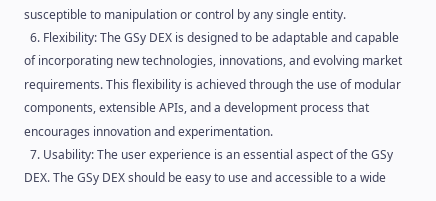susceptible to manipulation or control by any single entity.
  6. Flexibility: The GSy DEX is designed to be adaptable and capable of incorporating new technologies, innovations, and evolving market requirements. This flexibility is achieved through the use of modular components, extensible APIs, and a development process that encourages innovation and experimentation.
  7. Usability: The user experience is an essential aspect of the GSy DEX. The GSy DEX should be easy to use and accessible to a wide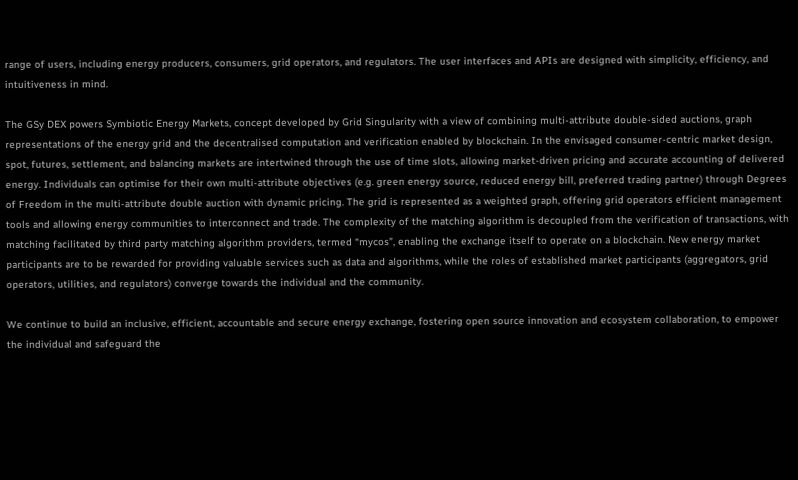range of users, including energy producers, consumers, grid operators, and regulators. The user interfaces and APIs are designed with simplicity, efficiency, and intuitiveness in mind.

The GSy DEX powers Symbiotic Energy Markets, concept developed by Grid Singularity with a view of combining multi-attribute double-sided auctions, graph representations of the energy grid and the decentralised computation and verification enabled by blockchain. In the envisaged consumer-centric market design, spot, futures, settlement, and balancing markets are intertwined through the use of time slots, allowing market-driven pricing and accurate accounting of delivered energy. Individuals can optimise for their own multi-attribute objectives (e.g. green energy source, reduced energy bill, preferred trading partner) through Degrees of Freedom in the multi-attribute double auction with dynamic pricing. The grid is represented as a weighted graph, offering grid operators efficient management tools and allowing energy communities to interconnect and trade. The complexity of the matching algorithm is decoupled from the verification of transactions, with matching facilitated by third party matching algorithm providers, termed “mycos”, enabling the exchange itself to operate on a blockchain. New energy market participants are to be rewarded for providing valuable services such as data and algorithms, while the roles of established market participants (aggregators, grid operators, utilities, and regulators) converge towards the individual and the community.

We continue to build an inclusive, efficient, accountable and secure energy exchange, fostering open source innovation and ecosystem collaboration, to empower the individual and safeguard the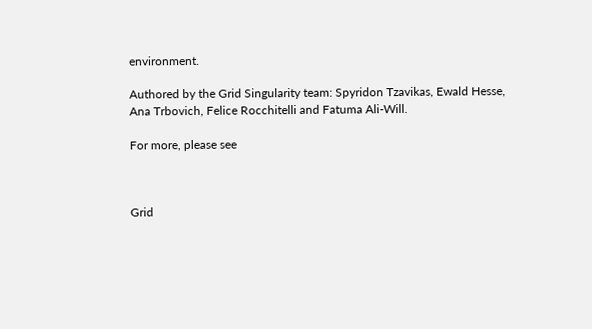environment.

Authored by the Grid Singularity team: Spyridon Tzavikas, Ewald Hesse, Ana Trbovich, Felice Rocchitelli and Fatuma Ali-Will.

For more, please see



Grid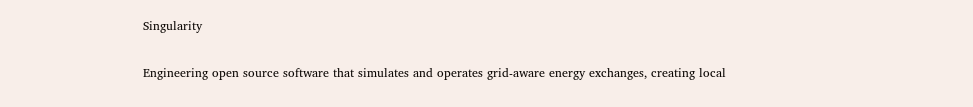Singularity

Engineering open source software that simulates and operates grid-aware energy exchanges, creating local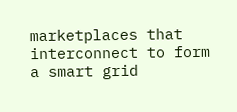marketplaces that interconnect to form a smart grid